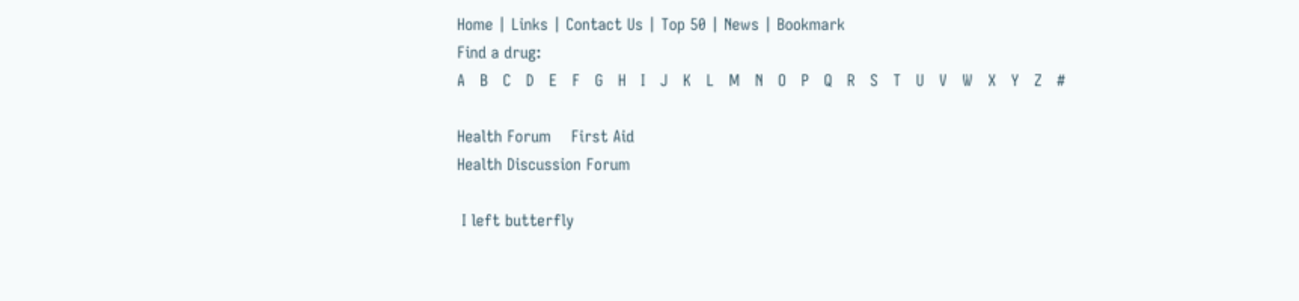Home | Links | Contact Us | Top 50 | News | Bookmark
Find a drug:
A   B   C   D   E   F   G   H   I   J   K   L   M   N   O   P   Q   R   S   T   U   V   W   X   Y   Z   #

Health Forum    First Aid
Health Discussion Forum

 I left butterfly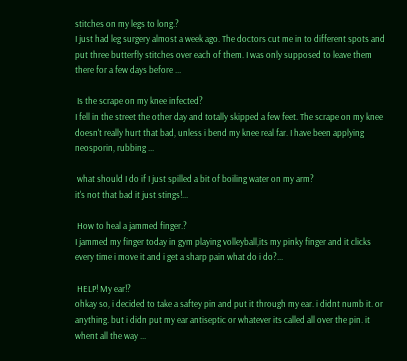stitches on my legs to long.?
I just had leg surgery almost a week ago. The doctors cut me in to different spots and put three butterfly stitches over each of them. I was only supposed to leave them there for a few days before ...

 Is the scrape on my knee infected?
I fell in the street the other day and totally skipped a few feet. The scrape on my knee doesn't really hurt that bad, unless i bend my knee real far. I have been applying neosporin, rubbing ...

 what should I do if I just spilled a bit of boiling water on my arm?
it's not that bad it just stings!...

 How to heal a jammed finger.?
I jammed my finger today in gym playing volleyball,its my pinky finger and it clicks every time i move it and i get a sharp pain what do i do?...

 HELP! My ear!?
ohkay so, i decided to take a saftey pin and put it through my ear. i didnt numb it. or anything. but i didn put my ear antiseptic or whatever its called all over the pin. it whent all the way ...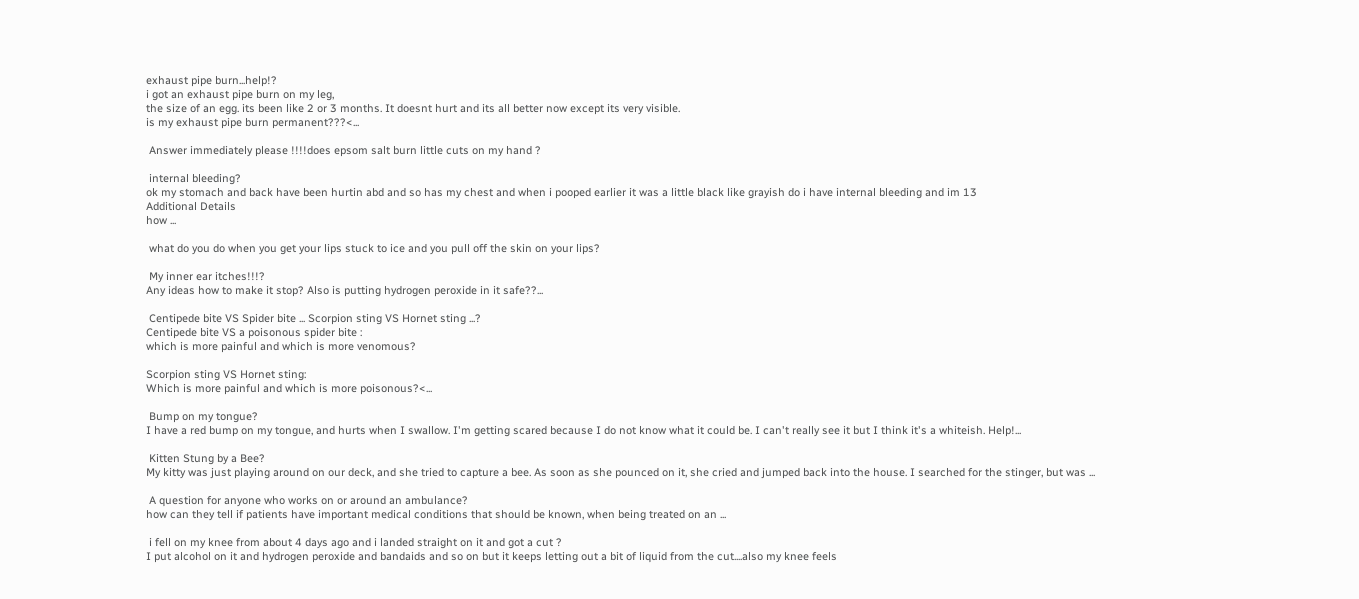exhaust pipe burn...help!?
i got an exhaust pipe burn on my leg,
the size of an egg. its been like 2 or 3 months. It doesnt hurt and its all better now except its very visible.
is my exhaust pipe burn permanent???<...

 Answer immediately please !!!!does epsom salt burn little cuts on my hand ?

 internal bleeding?
ok my stomach and back have been hurtin abd and so has my chest and when i pooped earlier it was a little black like grayish do i have internal bleeding and im 13
Additional Details
how ...

 what do you do when you get your lips stuck to ice and you pull off the skin on your lips?

 My inner ear itches!!!?
Any ideas how to make it stop? Also is putting hydrogen peroxide in it safe??...

 Centipede bite VS Spider bite ... Scorpion sting VS Hornet sting ...?
Centipede bite VS a poisonous spider bite :
which is more painful and which is more venomous?

Scorpion sting VS Hornet sting:
Which is more painful and which is more poisonous?<...

 Bump on my tongue?
I have a red bump on my tongue, and hurts when I swallow. I'm getting scared because I do not know what it could be. I can't really see it but I think it's a whiteish. Help!...

 Kitten Stung by a Bee?
My kitty was just playing around on our deck, and she tried to capture a bee. As soon as she pounced on it, she cried and jumped back into the house. I searched for the stinger, but was ...

 A question for anyone who works on or around an ambulance?
how can they tell if patients have important medical conditions that should be known, when being treated on an ...

 i fell on my knee from about 4 days ago and i landed straight on it and got a cut ?
I put alcohol on it and hydrogen peroxide and bandaids and so on but it keeps letting out a bit of liquid from the cut....also my knee feels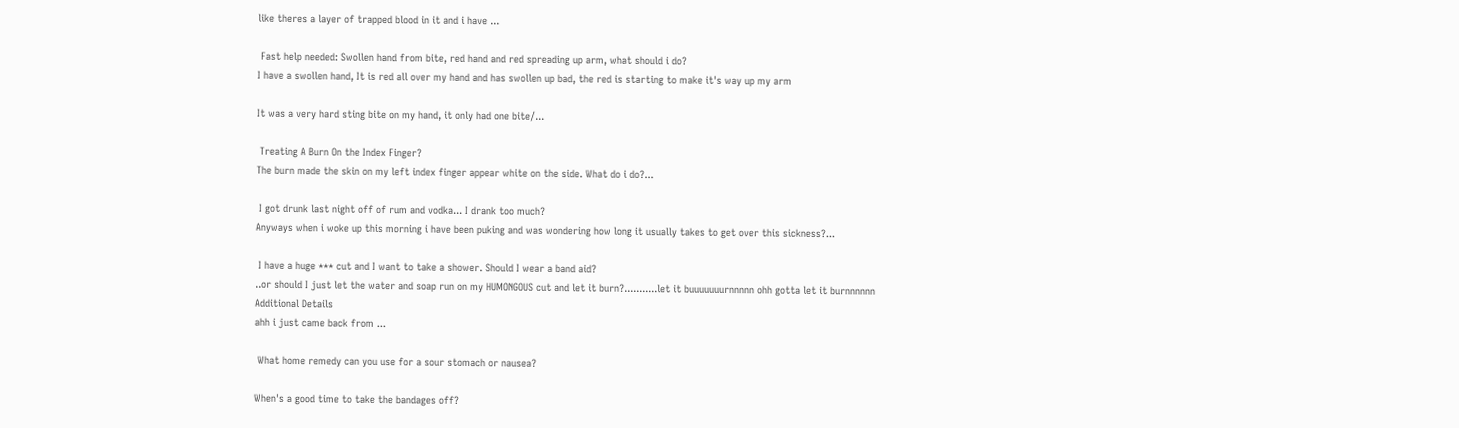like theres a layer of trapped blood in it and i have ...

 Fast help needed: Swollen hand from bite, red hand and red spreading up arm, what should i do?
I have a swollen hand, It is red all over my hand and has swollen up bad, the red is starting to make it's way up my arm

It was a very hard sting bite on my hand, it only had one bite/...

 Treating A Burn On the Index Finger?
The burn made the skin on my left index finger appear white on the side. What do i do?...

 I got drunk last night off of rum and vodka... I drank too much?
Anyways when i woke up this morning i have been puking and was wondering how long it usually takes to get over this sickness?...

 I have a huge *** cut and I want to take a shower. Should I wear a band aid?
..or should I just let the water and soap run on my HUMONGOUS cut and let it burn?...........let it buuuuuuurnnnnn ohh gotta let it burnnnnnn
Additional Details
ahh i just came back from ...

 What home remedy can you use for a sour stomach or nausea?

When's a good time to take the bandages off?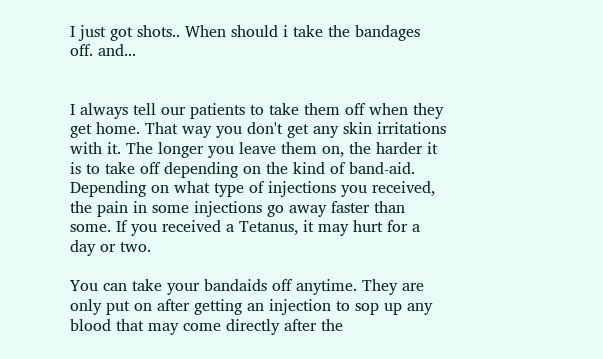I just got shots.. When should i take the bandages off. and...


I always tell our patients to take them off when they get home. That way you don't get any skin irritations with it. The longer you leave them on, the harder it is to take off depending on the kind of band-aid. Depending on what type of injections you received, the pain in some injections go away faster than some. If you received a Tetanus, it may hurt for a day or two.

You can take your bandaids off anytime. They are only put on after getting an injection to sop up any blood that may come directly after the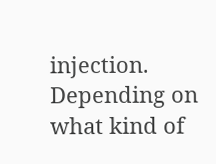injection. Depending on what kind of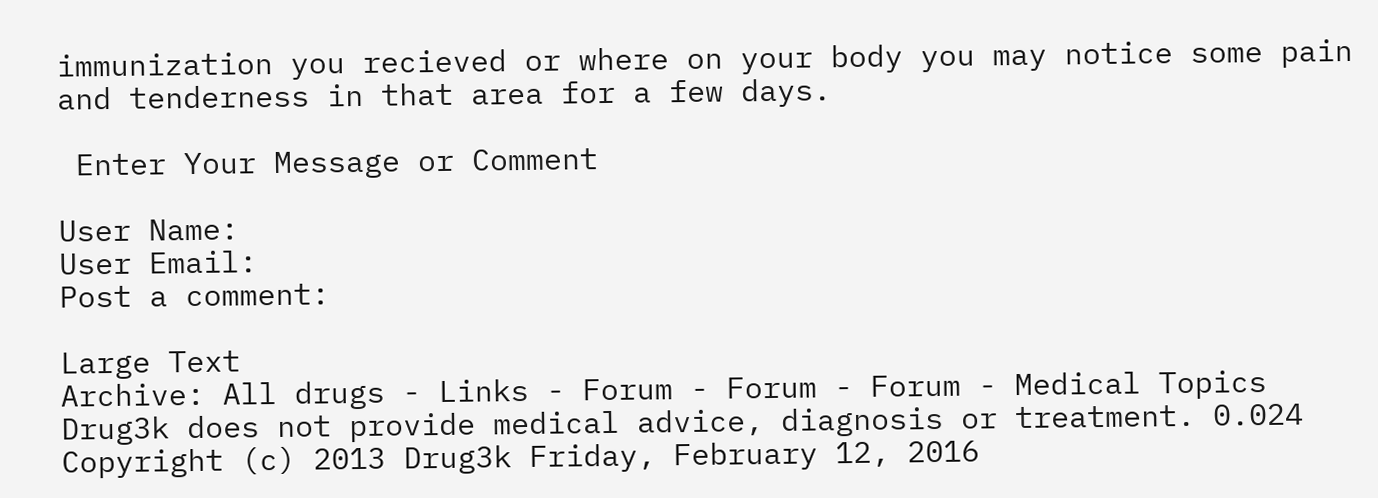immunization you recieved or where on your body you may notice some pain and tenderness in that area for a few days.

 Enter Your Message or Comment

User Name:
User Email:
Post a comment:

Large Text
Archive: All drugs - Links - Forum - Forum - Forum - Medical Topics
Drug3k does not provide medical advice, diagnosis or treatment. 0.024
Copyright (c) 2013 Drug3k Friday, February 12, 2016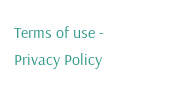Terms of use - Privacy Policy